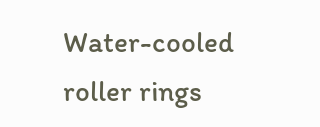Water-cooled roller rings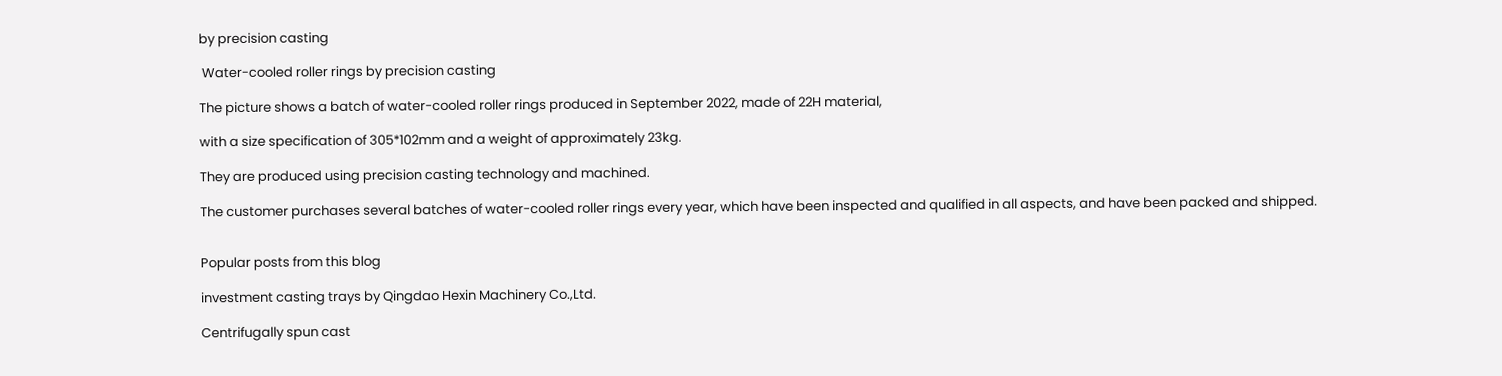by precision casting

 Water-cooled roller rings by precision casting

The picture shows a batch of water-cooled roller rings produced in September 2022, made of 22H material,

with a size specification of 305*102mm and a weight of approximately 23kg.

They are produced using precision casting technology and machined.

The customer purchases several batches of water-cooled roller rings every year, which have been inspected and qualified in all aspects, and have been packed and shipped.


Popular posts from this blog

investment casting trays by Qingdao Hexin Machinery Co.,Ltd.

Centrifugally spun cast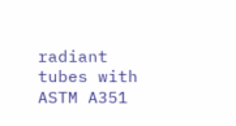radiant tubes with ASTM A351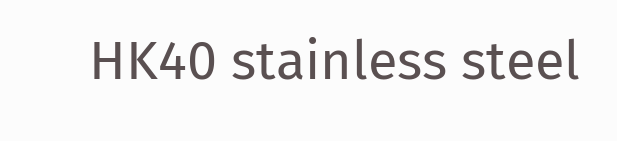HK40 stainless steel